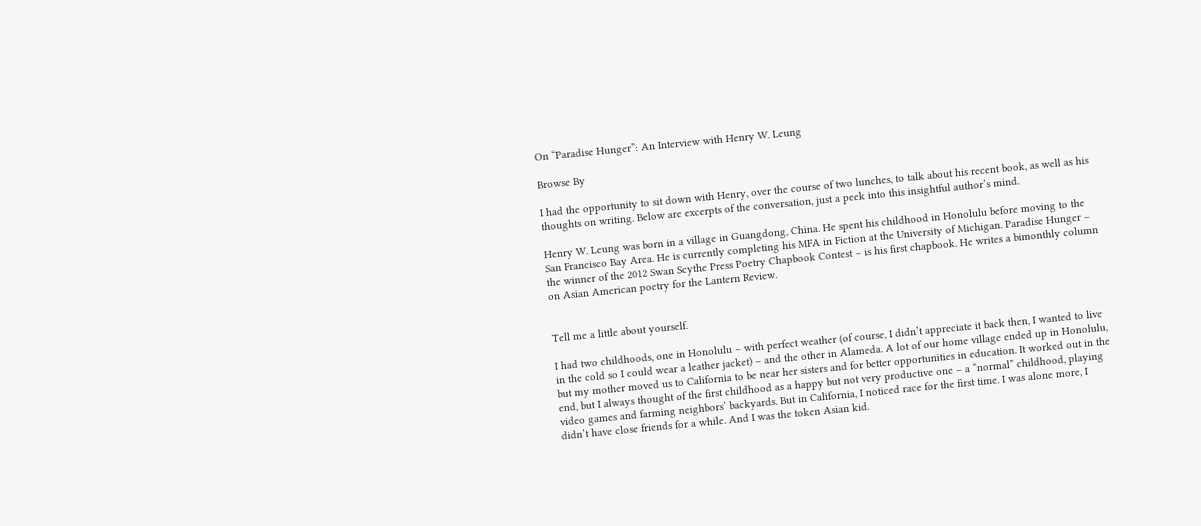On “Paradise Hunger”: An Interview with Henry W. Leung

Browse By

I had the opportunity to sit down with Henry, over the course of two lunches, to talk about his recent book, as well as his thoughts on writing. Below are excerpts of the conversation, just a peek into this insightful author’s mind.

Henry W. Leung was born in a village in Guangdong, China. He spent his childhood in Honolulu before moving to the San Francisco Bay Area. He is currently completing his MFA in Fiction at the University of Michigan. Paradise Hunger – the winner of the 2012 Swan Scythe Press Poetry Chapbook Contest – is his first chapbook. He writes a bimonthly column on Asian American poetry for the Lantern Review.


Tell me a little about yourself.

I had two childhoods, one in Honolulu – with perfect weather (of course, I didn’t appreciate it back then, I wanted to live in the cold so I could wear a leather jacket) – and the other in Alameda. A lot of our home village ended up in Honolulu, but my mother moved us to California to be near her sisters and for better opportunities in education. It worked out in the end, but I always thought of the first childhood as a happy but not very productive one – a “normal” childhood, playing video games and farming neighbors’ backyards. But in California, I noticed race for the first time. I was alone more, I didn’t have close friends for a while. And I was the token Asian kid.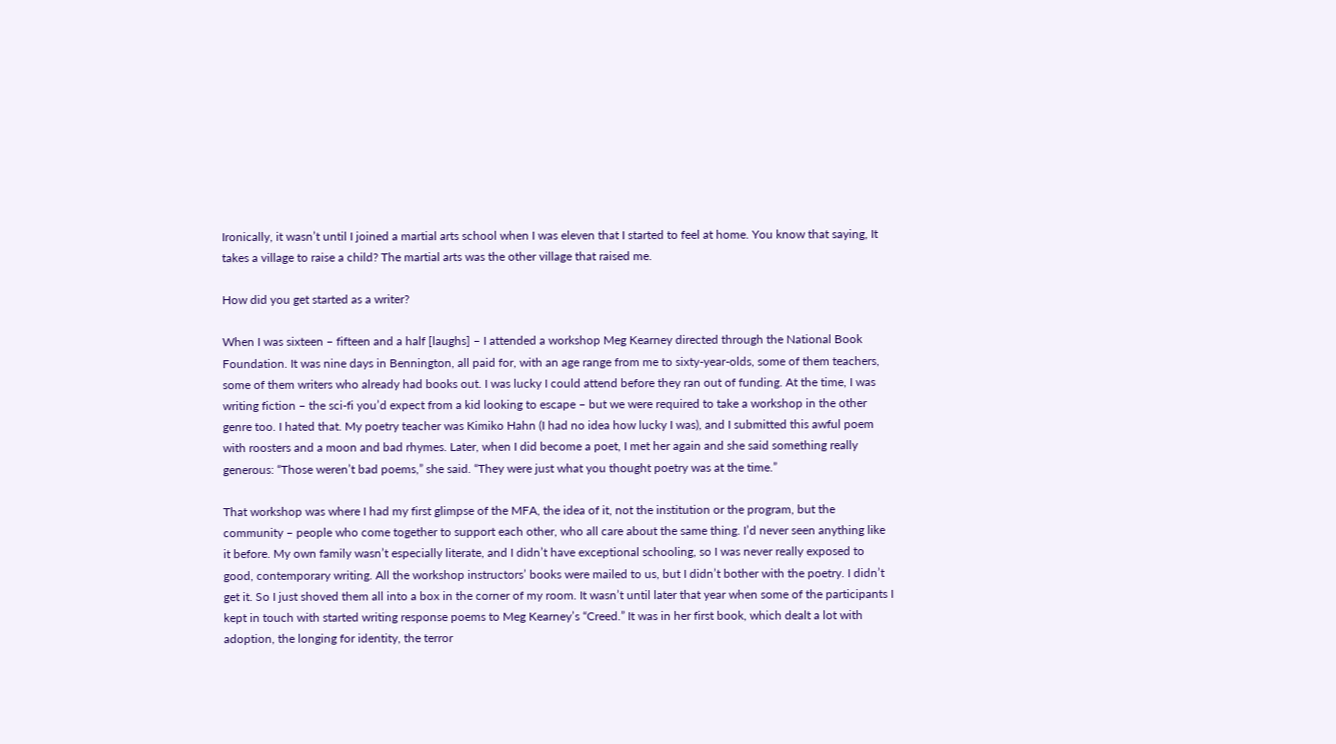Ironically, it wasn’t until I joined a martial arts school when I was eleven that I started to feel at home. You know that saying, It takes a village to raise a child? The martial arts was the other village that raised me.

How did you get started as a writer?

When I was sixteen – fifteen and a half [laughs] – I attended a workshop Meg Kearney directed through the National Book Foundation. It was nine days in Bennington, all paid for, with an age range from me to sixty-year-olds, some of them teachers, some of them writers who already had books out. I was lucky I could attend before they ran out of funding. At the time, I was writing fiction – the sci-fi you’d expect from a kid looking to escape – but we were required to take a workshop in the other genre too. I hated that. My poetry teacher was Kimiko Hahn (I had no idea how lucky I was), and I submitted this awful poem with roosters and a moon and bad rhymes. Later, when I did become a poet, I met her again and she said something really generous: “Those weren’t bad poems,” she said. “They were just what you thought poetry was at the time.”

That workshop was where I had my first glimpse of the MFA, the idea of it, not the institution or the program, but the community – people who come together to support each other, who all care about the same thing. I’d never seen anything like it before. My own family wasn’t especially literate, and I didn’t have exceptional schooling, so I was never really exposed to good, contemporary writing. All the workshop instructors’ books were mailed to us, but I didn’t bother with the poetry. I didn’t get it. So I just shoved them all into a box in the corner of my room. It wasn’t until later that year when some of the participants I kept in touch with started writing response poems to Meg Kearney’s “Creed.” It was in her first book, which dealt a lot with adoption, the longing for identity, the terror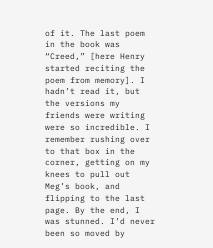of it. The last poem in the book was “Creed,” [here Henry started reciting the poem from memory]. I hadn’t read it, but the versions my friends were writing were so incredible. I remember rushing over to that box in the corner, getting on my knees to pull out Meg’s book, and flipping to the last page. By the end, I was stunned. I’d never been so moved by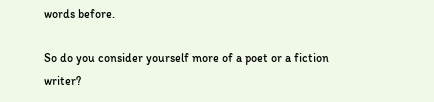words before.

So do you consider yourself more of a poet or a fiction writer?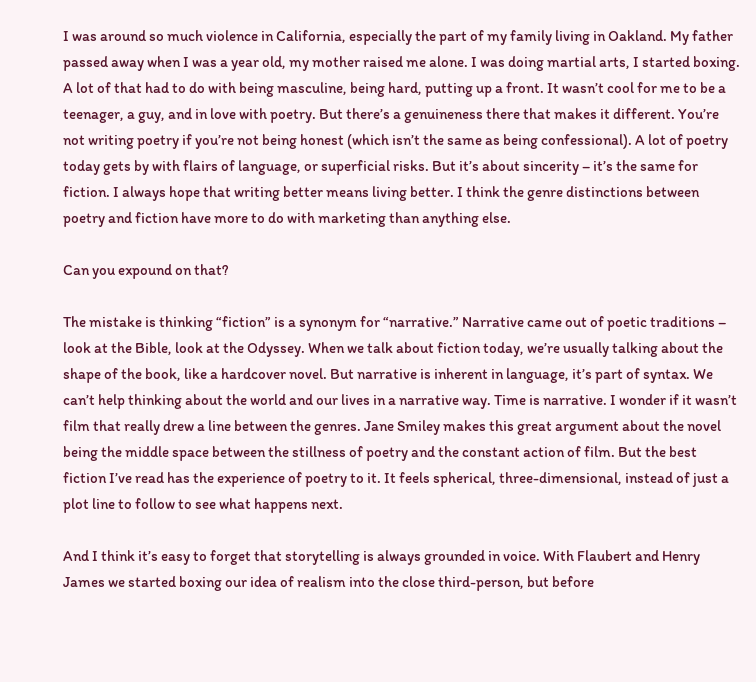I was around so much violence in California, especially the part of my family living in Oakland. My father passed away when I was a year old, my mother raised me alone. I was doing martial arts, I started boxing. A lot of that had to do with being masculine, being hard, putting up a front. It wasn’t cool for me to be a teenager, a guy, and in love with poetry. But there’s a genuineness there that makes it different. You’re not writing poetry if you’re not being honest (which isn’t the same as being confessional). A lot of poetry today gets by with flairs of language, or superficial risks. But it’s about sincerity – it’s the same for fiction. I always hope that writing better means living better. I think the genre distinctions between poetry and fiction have more to do with marketing than anything else.

Can you expound on that?

The mistake is thinking “fiction” is a synonym for “narrative.” Narrative came out of poetic traditions – look at the Bible, look at the Odyssey. When we talk about fiction today, we’re usually talking about the shape of the book, like a hardcover novel. But narrative is inherent in language, it’s part of syntax. We can’t help thinking about the world and our lives in a narrative way. Time is narrative. I wonder if it wasn’t film that really drew a line between the genres. Jane Smiley makes this great argument about the novel being the middle space between the stillness of poetry and the constant action of film. But the best fiction I’ve read has the experience of poetry to it. It feels spherical, three-dimensional, instead of just a plot line to follow to see what happens next.

And I think it’s easy to forget that storytelling is always grounded in voice. With Flaubert and Henry James we started boxing our idea of realism into the close third-person, but before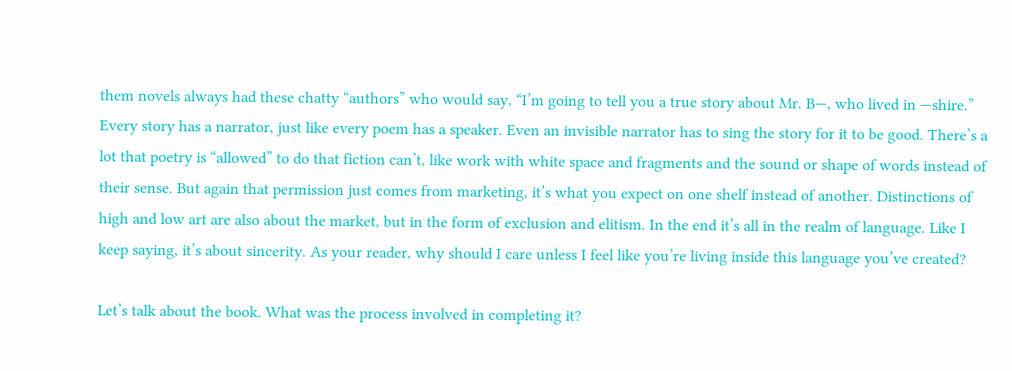them novels always had these chatty “authors” who would say, “I’m going to tell you a true story about Mr. B—, who lived in —shire.” Every story has a narrator, just like every poem has a speaker. Even an invisible narrator has to sing the story for it to be good. There’s a lot that poetry is “allowed” to do that fiction can’t, like work with white space and fragments and the sound or shape of words instead of their sense. But again that permission just comes from marketing, it’s what you expect on one shelf instead of another. Distinctions of high and low art are also about the market, but in the form of exclusion and elitism. In the end it’s all in the realm of language. Like I keep saying, it’s about sincerity. As your reader, why should I care unless I feel like you’re living inside this language you’ve created?

Let’s talk about the book. What was the process involved in completing it?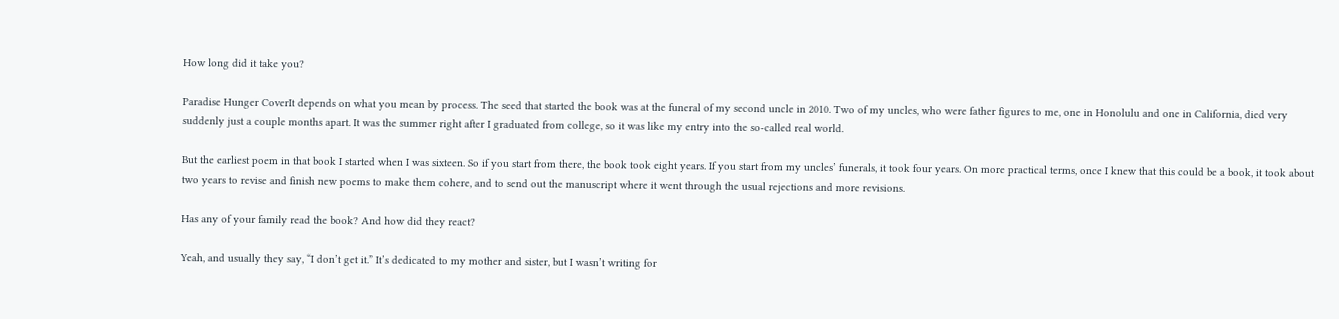How long did it take you?

Paradise Hunger CoverIt depends on what you mean by process. The seed that started the book was at the funeral of my second uncle in 2010. Two of my uncles, who were father figures to me, one in Honolulu and one in California, died very suddenly just a couple months apart. It was the summer right after I graduated from college, so it was like my entry into the so-called real world.

But the earliest poem in that book I started when I was sixteen. So if you start from there, the book took eight years. If you start from my uncles’ funerals, it took four years. On more practical terms, once I knew that this could be a book, it took about two years to revise and finish new poems to make them cohere, and to send out the manuscript where it went through the usual rejections and more revisions.

Has any of your family read the book? And how did they react?

Yeah, and usually they say, “I don’t get it.” It’s dedicated to my mother and sister, but I wasn’t writing for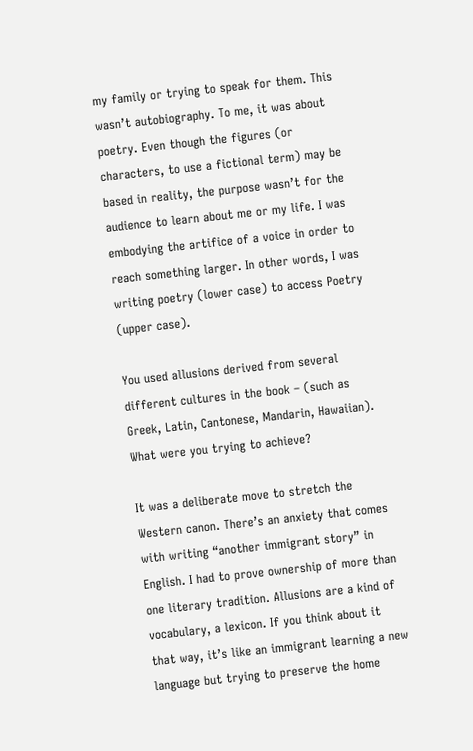my family or trying to speak for them. This wasn’t autobiography. To me, it was about poetry. Even though the figures (or characters, to use a fictional term) may be based in reality, the purpose wasn’t for the audience to learn about me or my life. I was embodying the artifice of a voice in order to reach something larger. In other words, I was writing poetry (lower case) to access Poetry (upper case).

You used allusions derived from several different cultures in the book – (such as Greek, Latin, Cantonese, Mandarin, Hawaiian). What were you trying to achieve?

It was a deliberate move to stretch the Western canon. There’s an anxiety that comes with writing “another immigrant story” in English. I had to prove ownership of more than one literary tradition. Allusions are a kind of vocabulary, a lexicon. If you think about it that way, it’s like an immigrant learning a new language but trying to preserve the home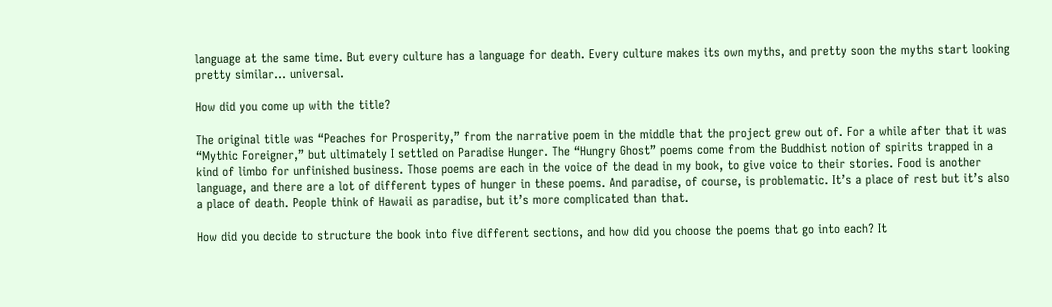language at the same time. But every culture has a language for death. Every culture makes its own myths, and pretty soon the myths start looking pretty similar… universal.

How did you come up with the title?

The original title was “Peaches for Prosperity,” from the narrative poem in the middle that the project grew out of. For a while after that it was “Mythic Foreigner,” but ultimately I settled on Paradise Hunger. The “Hungry Ghost” poems come from the Buddhist notion of spirits trapped in a kind of limbo for unfinished business. Those poems are each in the voice of the dead in my book, to give voice to their stories. Food is another language, and there are a lot of different types of hunger in these poems. And paradise, of course, is problematic. It’s a place of rest but it’s also a place of death. People think of Hawaii as paradise, but it’s more complicated than that.

How did you decide to structure the book into five different sections, and how did you choose the poems that go into each? It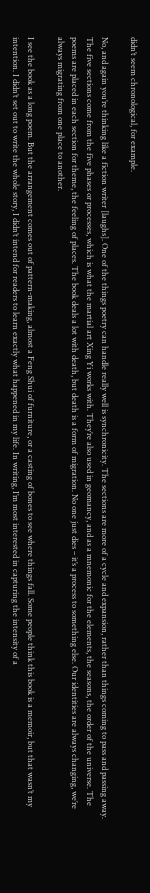didn’t seem chronological, for example.

No, and again you’re thinking like a fiction writer [laughs]. One of the things poetry can handle really well is synchronicity. The sections are more of a cycle and expansion, rather than things coming to pass and passing away. The five sections come from the five phases or processes, which is what the martial art Xing Yi works with. They’re also used in geomancy, and as a mnemonic for the elements, the seasons, the order of the universe. The poems are placed in each section for theme, the feeling of places. The book deals a lot with death, but death is a form of migration. No one just dies – it’s a process to something else. Our identities are always changing, we’re always migrating from one place to another.

I see the book as a long poem. But the arrangement comes out of pattern-making, almost a Feng Shui of furniture, or a casting of bones to see where things fall. Some people think this book is a memoir, but that wasn’t my intention. I didn’t set out to write the whole story, I didn’t intend for readers to learn exactly what happened in my life. In writing, I’m most interested in capturing the intensity of a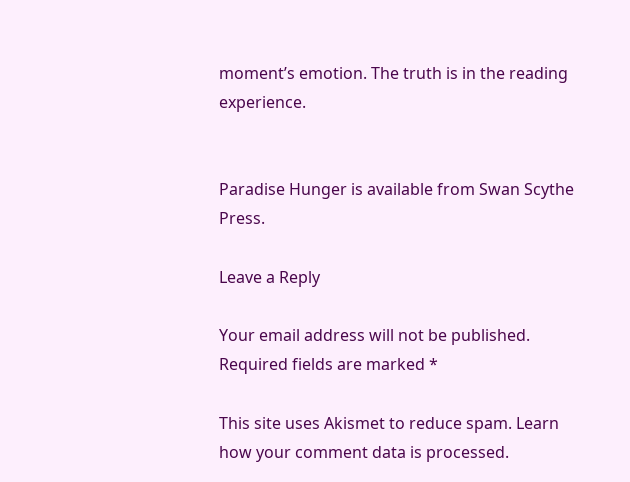moment’s emotion. The truth is in the reading experience.


Paradise Hunger is available from Swan Scythe Press.

Leave a Reply

Your email address will not be published. Required fields are marked *

This site uses Akismet to reduce spam. Learn how your comment data is processed.